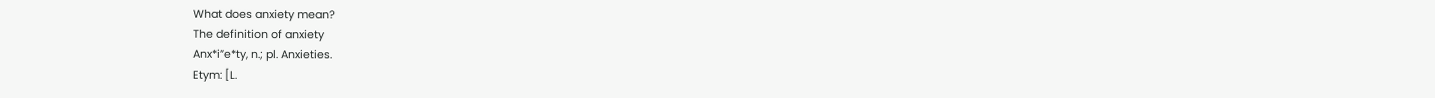What does anxiety mean?
The definition of anxiety
Anx*i”e*ty, n.; pl. Anxieties.
Etym: [L.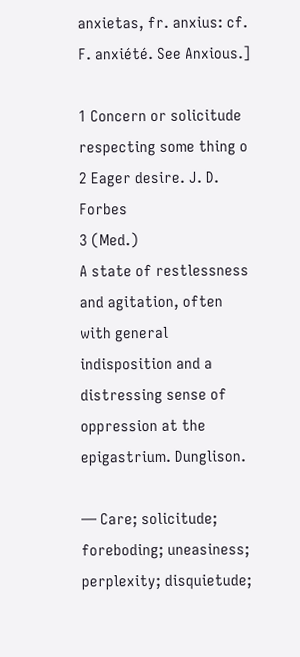anxietas, fr. anxius: cf. F. anxiété. See Anxious.]

1 Concern or solicitude respecting some thing o
2 Eager desire. J. D. Forbes
3 (Med.)
A state of restlessness and agitation, often with general indisposition and a distressing sense of oppression at the epigastrium. Dunglison.

— Care; solicitude; foreboding; uneasiness; perplexity; disquietude;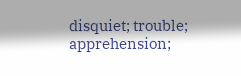disquiet; trouble; apprehension;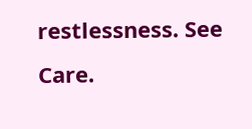restlessness. See Care.